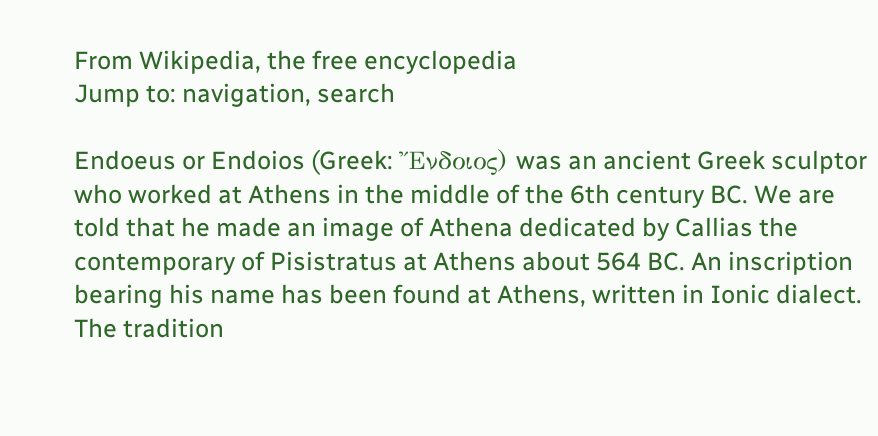From Wikipedia, the free encyclopedia
Jump to: navigation, search

Endoeus or Endoios (Greek: Ἔνδοιος) was an ancient Greek sculptor who worked at Athens in the middle of the 6th century BC. We are told that he made an image of Athena dedicated by Callias the contemporary of Pisistratus at Athens about 564 BC. An inscription bearing his name has been found at Athens, written in Ionic dialect. The tradition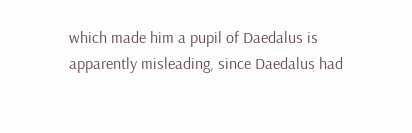which made him a pupil of Daedalus is apparently misleading, since Daedalus had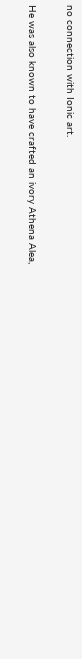no connection with Ionic art.

He was also known to have crafted an ivory Athena Alea,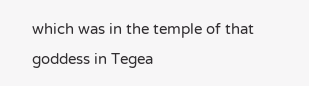which was in the temple of that goddess in Tegea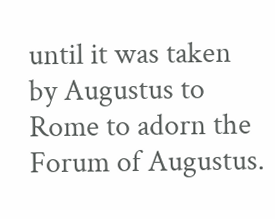until it was taken by Augustus to Rome to adorn the Forum of Augustus.